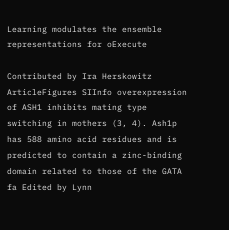Learning modulates the ensemble representations for oExecute

Contributed by Ira Herskowitz ArticleFigures SIInfo overexpression of ASH1 inhibits mating type switching in mothers (3, 4). Ash1p has 588 amino acid residues and is predicted to contain a zinc-binding domain related to those of the GATA fa Edited by Lynn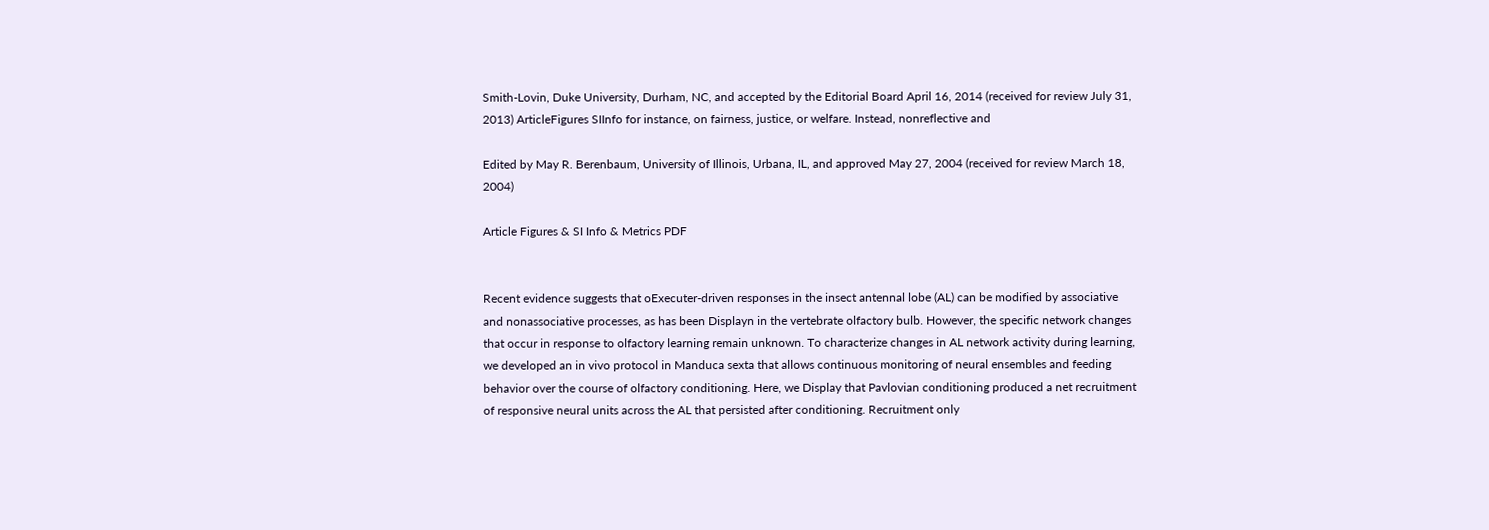Smith-Lovin, Duke University, Durham, NC, and accepted by the Editorial Board April 16, 2014 (received for review July 31, 2013) ArticleFigures SIInfo for instance, on fairness, justice, or welfare. Instead, nonreflective and

Edited by May R. Berenbaum, University of Illinois, Urbana, IL, and approved May 27, 2004 (received for review March 18, 2004)

Article Figures & SI Info & Metrics PDF


Recent evidence suggests that oExecuter-driven responses in the insect antennal lobe (AL) can be modified by associative and nonassociative processes, as has been Displayn in the vertebrate olfactory bulb. However, the specific network changes that occur in response to olfactory learning remain unknown. To characterize changes in AL network activity during learning, we developed an in vivo protocol in Manduca sexta that allows continuous monitoring of neural ensembles and feeding behavior over the course of olfactory conditioning. Here, we Display that Pavlovian conditioning produced a net recruitment of responsive neural units across the AL that persisted after conditioning. Recruitment only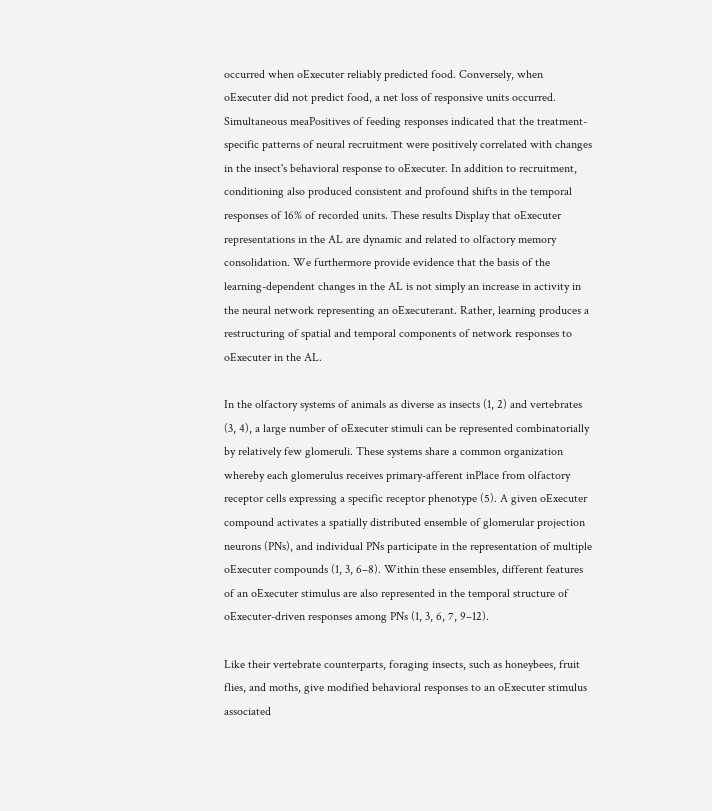occurred when oExecuter reliably predicted food. Conversely, when oExecuter did not predict food, a net loss of responsive units occurred. Simultaneous meaPositives of feeding responses indicated that the treatment-specific patterns of neural recruitment were positively correlated with changes in the insect's behavioral response to oExecuter. In addition to recruitment, conditioning also produced consistent and profound shifts in the temporal responses of 16% of recorded units. These results Display that oExecuter representations in the AL are dynamic and related to olfactory memory consolidation. We furthermore provide evidence that the basis of the learning-dependent changes in the AL is not simply an increase in activity in the neural network representing an oExecuterant. Rather, learning produces a restructuring of spatial and temporal components of network responses to oExecuter in the AL.

In the olfactory systems of animals as diverse as insects (1, 2) and vertebrates (3, 4), a large number of oExecuter stimuli can be represented combinatorially by relatively few glomeruli. These systems share a common organization whereby each glomerulus receives primary-afferent inPlace from olfactory receptor cells expressing a specific receptor phenotype (5). A given oExecuter compound activates a spatially distributed ensemble of glomerular projection neurons (PNs), and individual PNs participate in the representation of multiple oExecuter compounds (1, 3, 6–8). Within these ensembles, different features of an oExecuter stimulus are also represented in the temporal structure of oExecuter-driven responses among PNs (1, 3, 6, 7, 9–12).

Like their vertebrate counterparts, foraging insects, such as honeybees, fruit flies, and moths, give modified behavioral responses to an oExecuter stimulus associated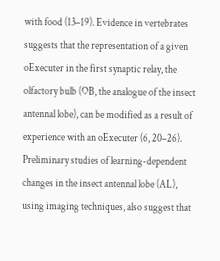with food (13–19). Evidence in vertebrates suggests that the representation of a given oExecuter in the first synaptic relay, the olfactory bulb (OB, the analogue of the insect antennal lobe), can be modified as a result of experience with an oExecuter (6, 20–26). Preliminary studies of learning-dependent changes in the insect antennal lobe (AL), using imaging techniques, also suggest that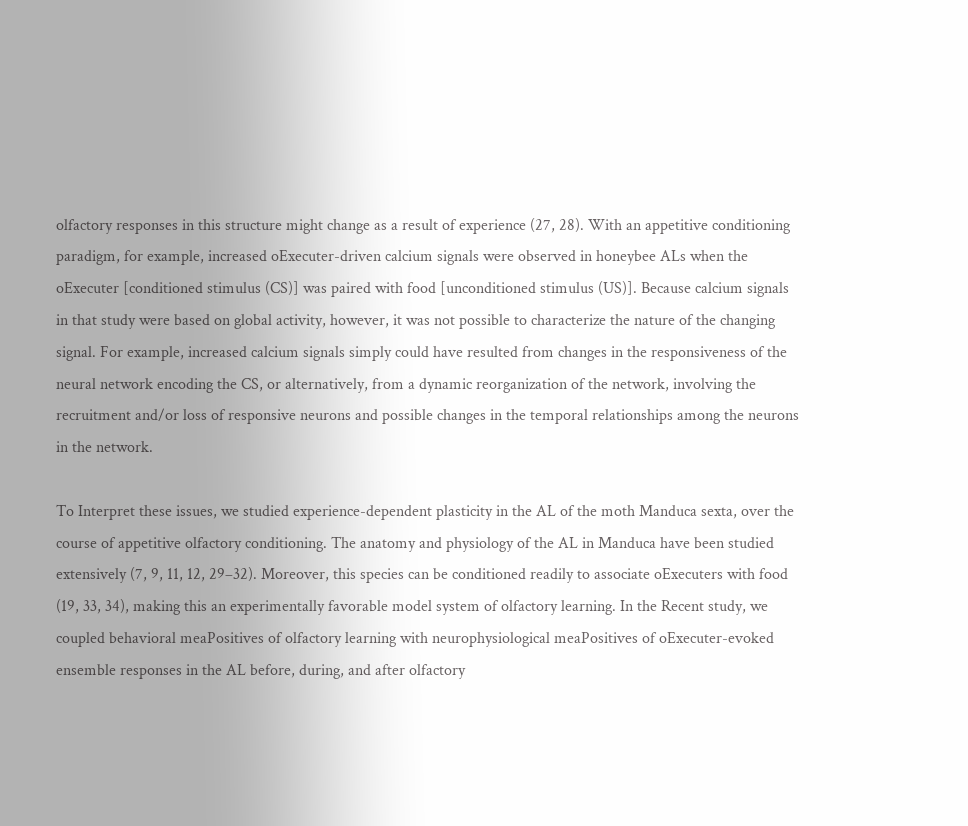olfactory responses in this structure might change as a result of experience (27, 28). With an appetitive conditioning paradigm, for example, increased oExecuter-driven calcium signals were observed in honeybee ALs when the oExecuter [conditioned stimulus (CS)] was paired with food [unconditioned stimulus (US)]. Because calcium signals in that study were based on global activity, however, it was not possible to characterize the nature of the changing signal. For example, increased calcium signals simply could have resulted from changes in the responsiveness of the neural network encoding the CS, or alternatively, from a dynamic reorganization of the network, involving the recruitment and/or loss of responsive neurons and possible changes in the temporal relationships among the neurons in the network.

To Interpret these issues, we studied experience-dependent plasticity in the AL of the moth Manduca sexta, over the course of appetitive olfactory conditioning. The anatomy and physiology of the AL in Manduca have been studied extensively (7, 9, 11, 12, 29–32). Moreover, this species can be conditioned readily to associate oExecuters with food (19, 33, 34), making this an experimentally favorable model system of olfactory learning. In the Recent study, we coupled behavioral meaPositives of olfactory learning with neurophysiological meaPositives of oExecuter-evoked ensemble responses in the AL before, during, and after olfactory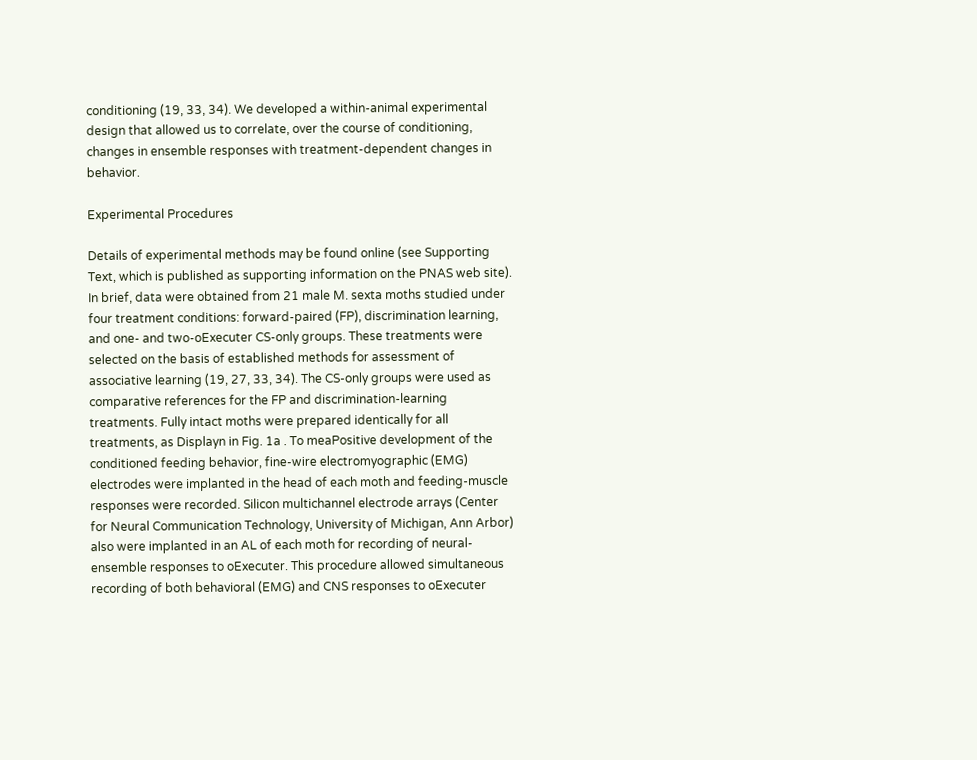conditioning (19, 33, 34). We developed a within-animal experimental design that allowed us to correlate, over the course of conditioning, changes in ensemble responses with treatment-dependent changes in behavior.

Experimental Procedures

Details of experimental methods may be found online (see Supporting Text, which is published as supporting information on the PNAS web site). In brief, data were obtained from 21 male M. sexta moths studied under four treatment conditions: forward-paired (FP), discrimination learning, and one- and two-oExecuter CS-only groups. These treatments were selected on the basis of established methods for assessment of associative learning (19, 27, 33, 34). The CS-only groups were used as comparative references for the FP and discrimination-learning treatments. Fully intact moths were prepared identically for all treatments, as Displayn in Fig. 1a . To meaPositive development of the conditioned feeding behavior, fine-wire electromyographic (EMG) electrodes were implanted in the head of each moth and feeding-muscle responses were recorded. Silicon multichannel electrode arrays (Center for Neural Communication Technology, University of Michigan, Ann Arbor) also were implanted in an AL of each moth for recording of neural-ensemble responses to oExecuter. This procedure allowed simultaneous recording of both behavioral (EMG) and CNS responses to oExecuter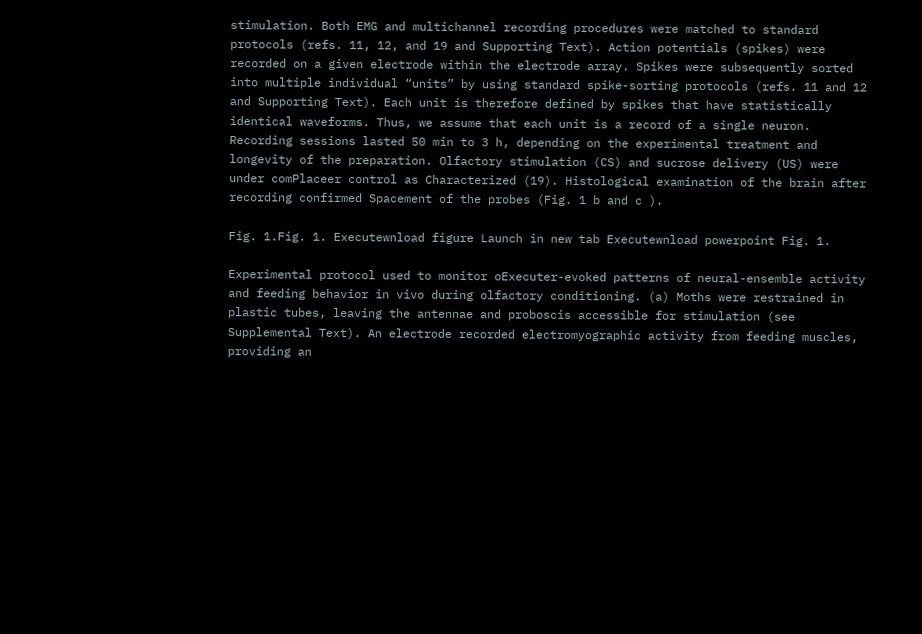stimulation. Both EMG and multichannel recording procedures were matched to standard protocols (refs. 11, 12, and 19 and Supporting Text). Action potentials (spikes) were recorded on a given electrode within the electrode array. Spikes were subsequently sorted into multiple individual “units” by using standard spike-sorting protocols (refs. 11 and 12 and Supporting Text). Each unit is therefore defined by spikes that have statistically identical waveforms. Thus, we assume that each unit is a record of a single neuron. Recording sessions lasted 50 min to 3 h, depending on the experimental treatment and longevity of the preparation. Olfactory stimulation (CS) and sucrose delivery (US) were under comPlaceer control as Characterized (19). Histological examination of the brain after recording confirmed Spacement of the probes (Fig. 1 b and c ).

Fig. 1.Fig. 1. Executewnload figure Launch in new tab Executewnload powerpoint Fig. 1.

Experimental protocol used to monitor oExecuter-evoked patterns of neural-ensemble activity and feeding behavior in vivo during olfactory conditioning. (a) Moths were restrained in plastic tubes, leaving the antennae and proboscis accessible for stimulation (see Supplemental Text). An electrode recorded electromyographic activity from feeding muscles, providing an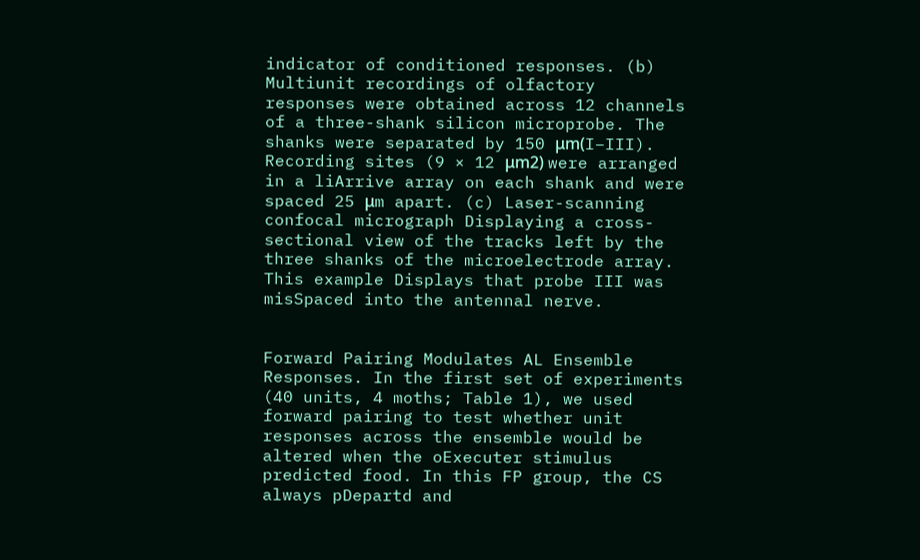indicator of conditioned responses. (b) Multiunit recordings of olfactory responses were obtained across 12 channels of a three-shank silicon microprobe. The shanks were separated by 150 μm(I–III). Recording sites (9 × 12 μm2) were arranged in a liArrive array on each shank and were spaced 25 μm apart. (c) Laser-scanning confocal micrograph Displaying a cross-sectional view of the tracks left by the three shanks of the microelectrode array. This example Displays that probe III was misSpaced into the antennal nerve.


Forward Pairing Modulates AL Ensemble Responses. In the first set of experiments (40 units, 4 moths; Table 1), we used forward pairing to test whether unit responses across the ensemble would be altered when the oExecuter stimulus predicted food. In this FP group, the CS always pDepartd and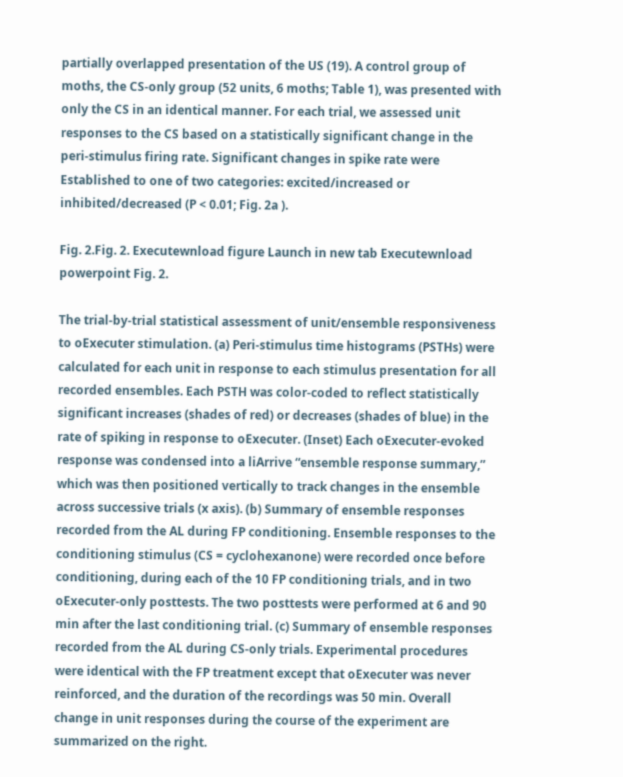partially overlapped presentation of the US (19). A control group of moths, the CS-only group (52 units, 6 moths; Table 1), was presented with only the CS in an identical manner. For each trial, we assessed unit responses to the CS based on a statistically significant change in the peri-stimulus firing rate. Significant changes in spike rate were Established to one of two categories: excited/increased or inhibited/decreased (P < 0.01; Fig. 2a ).

Fig. 2.Fig. 2. Executewnload figure Launch in new tab Executewnload powerpoint Fig. 2.

The trial-by-trial statistical assessment of unit/ensemble responsiveness to oExecuter stimulation. (a) Peri-stimulus time histograms (PSTHs) were calculated for each unit in response to each stimulus presentation for all recorded ensembles. Each PSTH was color-coded to reflect statistically significant increases (shades of red) or decreases (shades of blue) in the rate of spiking in response to oExecuter. (Inset) Each oExecuter-evoked response was condensed into a liArrive “ensemble response summary,” which was then positioned vertically to track changes in the ensemble across successive trials (x axis). (b) Summary of ensemble responses recorded from the AL during FP conditioning. Ensemble responses to the conditioning stimulus (CS = cyclohexanone) were recorded once before conditioning, during each of the 10 FP conditioning trials, and in two oExecuter-only posttests. The two posttests were performed at 6 and 90 min after the last conditioning trial. (c) Summary of ensemble responses recorded from the AL during CS-only trials. Experimental procedures were identical with the FP treatment except that oExecuter was never reinforced, and the duration of the recordings was 50 min. Overall change in unit responses during the course of the experiment are summarized on the right.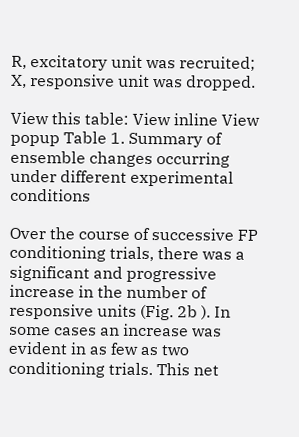R, excitatory unit was recruited; X, responsive unit was dropped.

View this table: View inline View popup Table 1. Summary of ensemble changes occurring under different experimental conditions

Over the course of successive FP conditioning trials, there was a significant and progressive increase in the number of responsive units (Fig. 2b ). In some cases an increase was evident in as few as two conditioning trials. This net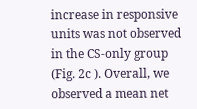increase in responsive units was not observed in the CS-only group (Fig. 2c ). Overall, we observed a mean net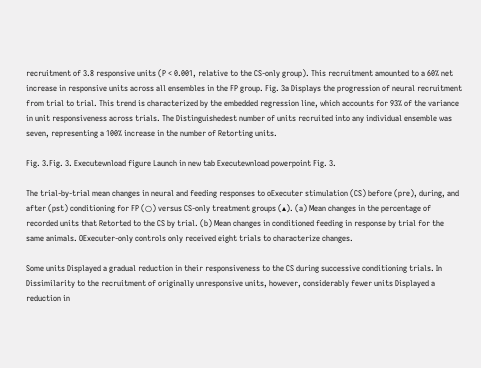recruitment of 3.8 responsive units (P < 0.001, relative to the CS-only group). This recruitment amounted to a 60% net increase in responsive units across all ensembles in the FP group. Fig. 3a Displays the progression of neural recruitment from trial to trial. This trend is characterized by the embedded regression line, which accounts for 93% of the variance in unit responsiveness across trials. The Distinguishedest number of units recruited into any individual ensemble was seven, representing a 100% increase in the number of Retorting units.

Fig. 3.Fig. 3. Executewnload figure Launch in new tab Executewnload powerpoint Fig. 3.

The trial-by-trial mean changes in neural and feeding responses to oExecuter stimulation (CS) before (pre), during, and after (pst) conditioning for FP (○) versus CS-only treatment groups (▴). (a) Mean changes in the percentage of recorded units that Retorted to the CS by trial. (b) Mean changes in conditioned feeding in response by trial for the same animals. OExecuter-only controls only received eight trials to characterize changes.

Some units Displayed a gradual reduction in their responsiveness to the CS during successive conditioning trials. In Dissimilarity to the recruitment of originally unresponsive units, however, considerably fewer units Displayed a reduction in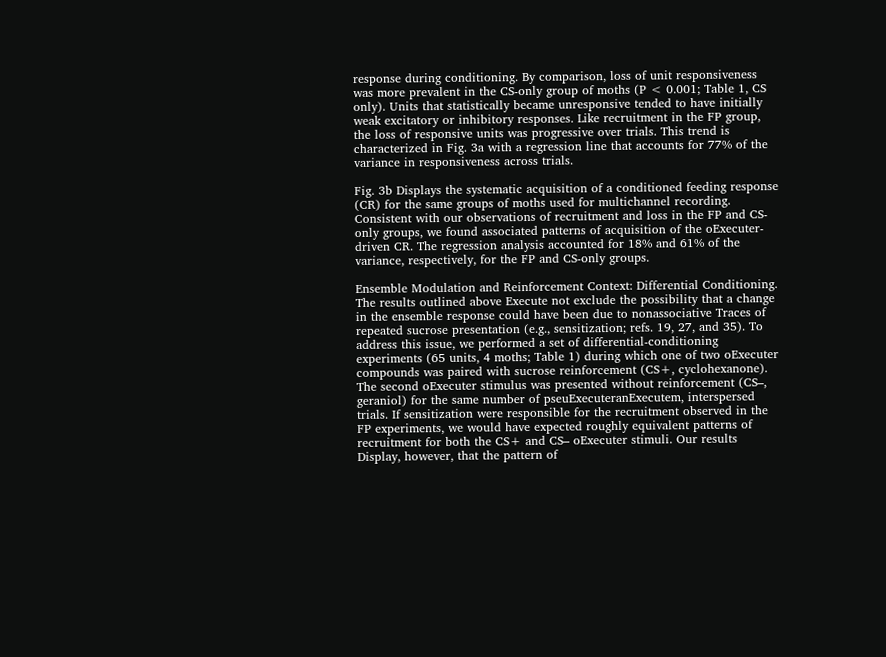response during conditioning. By comparison, loss of unit responsiveness was more prevalent in the CS-only group of moths (P < 0.001; Table 1, CS only). Units that statistically became unresponsive tended to have initially weak excitatory or inhibitory responses. Like recruitment in the FP group, the loss of responsive units was progressive over trials. This trend is characterized in Fig. 3a with a regression line that accounts for 77% of the variance in responsiveness across trials.

Fig. 3b Displays the systematic acquisition of a conditioned feeding response (CR) for the same groups of moths used for multichannel recording. Consistent with our observations of recruitment and loss in the FP and CS-only groups, we found associated patterns of acquisition of the oExecuter-driven CR. The regression analysis accounted for 18% and 61% of the variance, respectively, for the FP and CS-only groups.

Ensemble Modulation and Reinforcement Context: Differential Conditioning. The results outlined above Execute not exclude the possibility that a change in the ensemble response could have been due to nonassociative Traces of repeated sucrose presentation (e.g., sensitization; refs. 19, 27, and 35). To address this issue, we performed a set of differential-conditioning experiments (65 units, 4 moths; Table 1) during which one of two oExecuter compounds was paired with sucrose reinforcement (CS+, cyclohexanone). The second oExecuter stimulus was presented without reinforcement (CS–, geraniol) for the same number of pseuExecuteranExecutem, interspersed trials. If sensitization were responsible for the recruitment observed in the FP experiments, we would have expected roughly equivalent patterns of recruitment for both the CS+ and CS– oExecuter stimuli. Our results Display, however, that the pattern of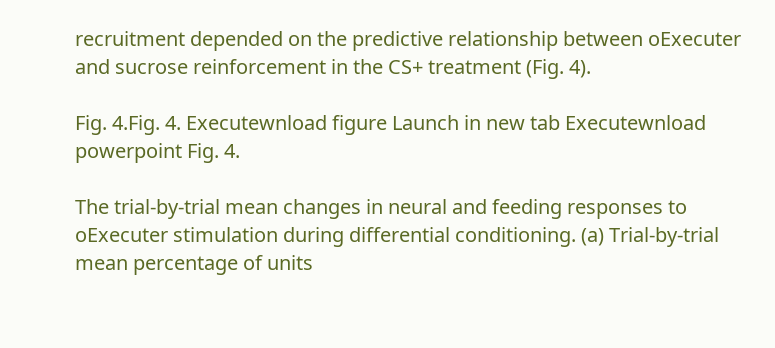recruitment depended on the predictive relationship between oExecuter and sucrose reinforcement in the CS+ treatment (Fig. 4).

Fig. 4.Fig. 4. Executewnload figure Launch in new tab Executewnload powerpoint Fig. 4.

The trial-by-trial mean changes in neural and feeding responses to oExecuter stimulation during differential conditioning. (a) Trial-by-trial mean percentage of units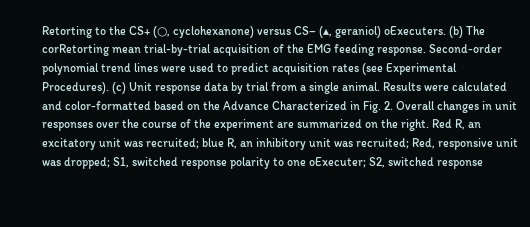Retorting to the CS+ (○, cyclohexanone) versus CS– (▴, geraniol) oExecuters. (b) The corRetorting mean trial-by-trial acquisition of the EMG feeding response. Second-order polynomial trend lines were used to predict acquisition rates (see Experimental Procedures). (c) Unit response data by trial from a single animal. Results were calculated and color-formatted based on the Advance Characterized in Fig. 2. Overall changes in unit responses over the course of the experiment are summarized on the right. Red R, an excitatory unit was recruited; blue R, an inhibitory unit was recruited; Red, responsive unit was dropped; S1, switched response polarity to one oExecuter; S2, switched response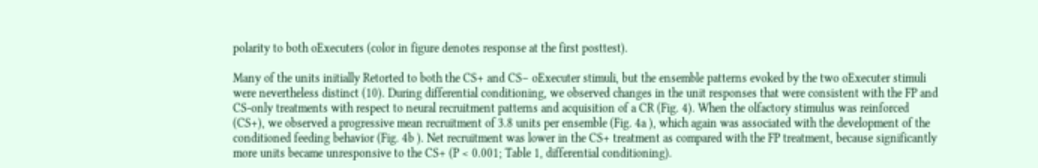polarity to both oExecuters (color in figure denotes response at the first posttest).

Many of the units initially Retorted to both the CS+ and CS– oExecuter stimuli, but the ensemble patterns evoked by the two oExecuter stimuli were nevertheless distinct (10). During differential conditioning, we observed changes in the unit responses that were consistent with the FP and CS-only treatments with respect to neural recruitment patterns and acquisition of a CR (Fig. 4). When the olfactory stimulus was reinforced (CS+), we observed a progressive mean recruitment of 3.8 units per ensemble (Fig. 4a ), which again was associated with the development of the conditioned feeding behavior (Fig. 4b ). Net recruitment was lower in the CS+ treatment as compared with the FP treatment, because significantly more units became unresponsive to the CS+ (P < 0.001; Table 1, differential conditioning).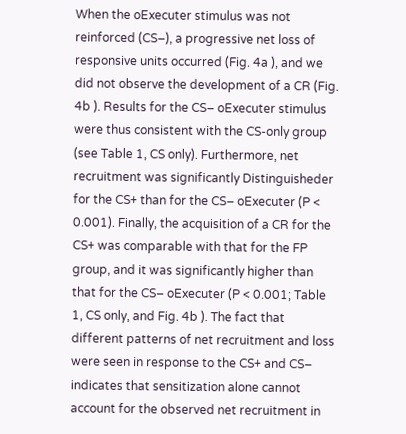When the oExecuter stimulus was not reinforced (CS–), a progressive net loss of responsive units occurred (Fig. 4a ), and we did not observe the development of a CR (Fig. 4b ). Results for the CS– oExecuter stimulus were thus consistent with the CS-only group (see Table 1, CS only). Furthermore, net recruitment was significantly Distinguisheder for the CS+ than for the CS– oExecuter (P < 0.001). Finally, the acquisition of a CR for the CS+ was comparable with that for the FP group, and it was significantly higher than that for the CS– oExecuter (P < 0.001; Table 1, CS only, and Fig. 4b ). The fact that different patterns of net recruitment and loss were seen in response to the CS+ and CS– indicates that sensitization alone cannot account for the observed net recruitment in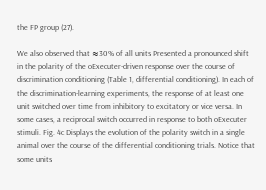the FP group (27).

We also observed that ≈30% of all units Presented a pronounced shift in the polarity of the oExecuter-driven response over the course of discrimination conditioning (Table 1, differential conditioning). In each of the discrimination-learning experiments, the response of at least one unit switched over time from inhibitory to excitatory or vice versa. In some cases, a reciprocal switch occurred in response to both oExecuter stimuli. Fig. 4c Displays the evolution of the polarity switch in a single animal over the course of the differential conditioning trials. Notice that some units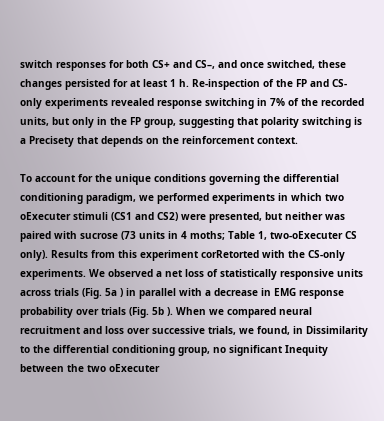switch responses for both CS+ and CS–, and once switched, these changes persisted for at least 1 h. Re-inspection of the FP and CS-only experiments revealed response switching in 7% of the recorded units, but only in the FP group, suggesting that polarity switching is a Precisety that depends on the reinforcement context.

To account for the unique conditions governing the differential conditioning paradigm, we performed experiments in which two oExecuter stimuli (CS1 and CS2) were presented, but neither was paired with sucrose (73 units in 4 moths; Table 1, two-oExecuter CS only). Results from this experiment corRetorted with the CS-only experiments. We observed a net loss of statistically responsive units across trials (Fig. 5a ) in parallel with a decrease in EMG response probability over trials (Fig. 5b ). When we compared neural recruitment and loss over successive trials, we found, in Dissimilarity to the differential conditioning group, no significant Inequity between the two oExecuter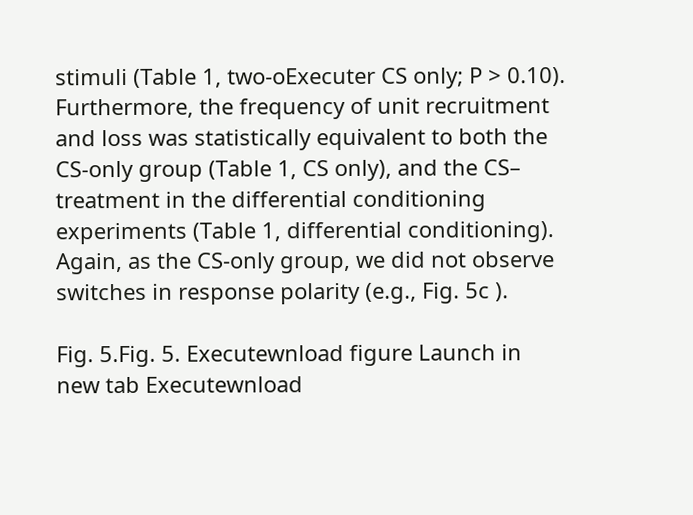stimuli (Table 1, two-oExecuter CS only; P > 0.10). Furthermore, the frequency of unit recruitment and loss was statistically equivalent to both the CS-only group (Table 1, CS only), and the CS– treatment in the differential conditioning experiments (Table 1, differential conditioning). Again, as the CS-only group, we did not observe switches in response polarity (e.g., Fig. 5c ).

Fig. 5.Fig. 5. Executewnload figure Launch in new tab Executewnload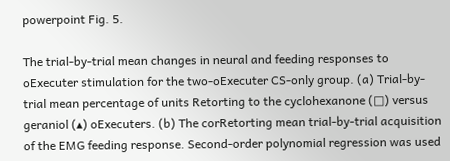powerpoint Fig. 5.

The trial-by-trial mean changes in neural and feeding responses to oExecuter stimulation for the two-oExecuter CS-only group. (a) Trial-by-trial mean percentage of units Retorting to the cyclohexanone (□) versus geraniol (▴) oExecuters. (b) The corRetorting mean trial-by-trial acquisition of the EMG feeding response. Second-order polynomial regression was used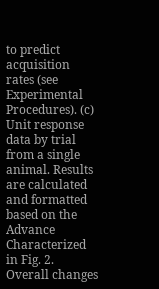to predict acquisition rates (see Experimental Procedures). (c) Unit response data by trial from a single animal. Results are calculated and formatted based on the Advance Characterized in Fig. 2. Overall changes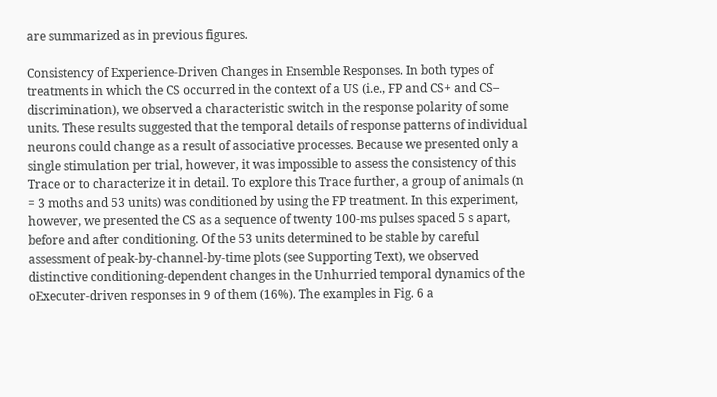are summarized as in previous figures.

Consistency of Experience-Driven Changes in Ensemble Responses. In both types of treatments in which the CS occurred in the context of a US (i.e., FP and CS+ and CS– discrimination), we observed a characteristic switch in the response polarity of some units. These results suggested that the temporal details of response patterns of individual neurons could change as a result of associative processes. Because we presented only a single stimulation per trial, however, it was impossible to assess the consistency of this Trace or to characterize it in detail. To explore this Trace further, a group of animals (n = 3 moths and 53 units) was conditioned by using the FP treatment. In this experiment, however, we presented the CS as a sequence of twenty 100-ms pulses spaced 5 s apart, before and after conditioning. Of the 53 units determined to be stable by careful assessment of peak-by-channel-by-time plots (see Supporting Text), we observed distinctive conditioning-dependent changes in the Unhurried temporal dynamics of the oExecuter-driven responses in 9 of them (16%). The examples in Fig. 6 a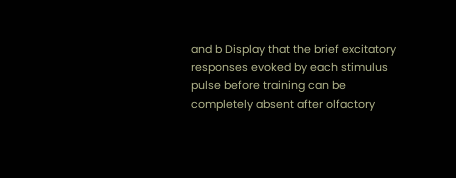and b Display that the brief excitatory responses evoked by each stimulus pulse before training can be completely absent after olfactory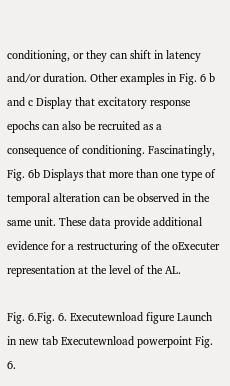conditioning, or they can shift in latency and/or duration. Other examples in Fig. 6 b and c Display that excitatory response epochs can also be recruited as a consequence of conditioning. Fascinatingly, Fig. 6b Displays that more than one type of temporal alteration can be observed in the same unit. These data provide additional evidence for a restructuring of the oExecuter representation at the level of the AL.

Fig. 6.Fig. 6. Executewnload figure Launch in new tab Executewnload powerpoint Fig. 6.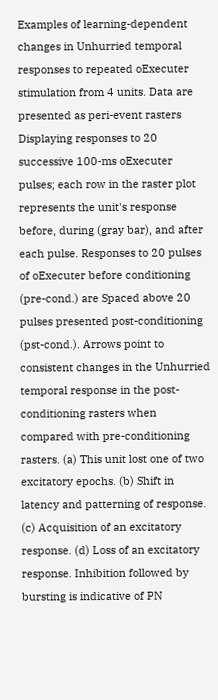Examples of learning-dependent changes in Unhurried temporal responses to repeated oExecuter stimulation from 4 units. Data are presented as peri-event rasters Displaying responses to 20 successive 100-ms oExecuter pulses; each row in the raster plot represents the unit's response before, during (gray bar), and after each pulse. Responses to 20 pulses of oExecuter before conditioning (pre-cond.) are Spaced above 20 pulses presented post-conditioning (pst-cond.). Arrows point to consistent changes in the Unhurried temporal response in the post-conditioning rasters when compared with pre-conditioning rasters. (a) This unit lost one of two excitatory epochs. (b) Shift in latency and patterning of response. (c) Acquisition of an excitatory response. (d) Loss of an excitatory response. Inhibition followed by bursting is indicative of PN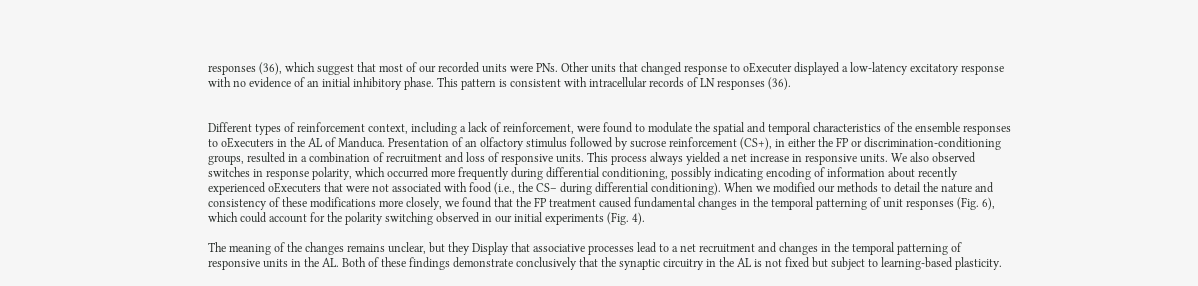responses (36), which suggest that most of our recorded units were PNs. Other units that changed response to oExecuter displayed a low-latency excitatory response with no evidence of an initial inhibitory phase. This pattern is consistent with intracellular records of LN responses (36).


Different types of reinforcement context, including a lack of reinforcement, were found to modulate the spatial and temporal characteristics of the ensemble responses to oExecuters in the AL of Manduca. Presentation of an olfactory stimulus followed by sucrose reinforcement (CS+), in either the FP or discrimination-conditioning groups, resulted in a combination of recruitment and loss of responsive units. This process always yielded a net increase in responsive units. We also observed switches in response polarity, which occurred more frequently during differential conditioning, possibly indicating encoding of information about recently experienced oExecuters that were not associated with food (i.e., the CS– during differential conditioning). When we modified our methods to detail the nature and consistency of these modifications more closely, we found that the FP treatment caused fundamental changes in the temporal patterning of unit responses (Fig. 6), which could account for the polarity switching observed in our initial experiments (Fig. 4).

The meaning of the changes remains unclear, but they Display that associative processes lead to a net recruitment and changes in the temporal patterning of responsive units in the AL. Both of these findings demonstrate conclusively that the synaptic circuitry in the AL is not fixed but subject to learning-based plasticity.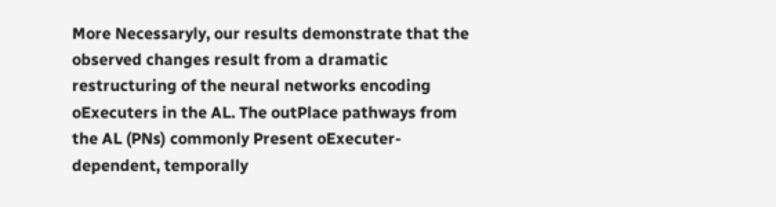More Necessaryly, our results demonstrate that the observed changes result from a dramatic restructuring of the neural networks encoding oExecuters in the AL. The outPlace pathways from the AL (PNs) commonly Present oExecuter-dependent, temporally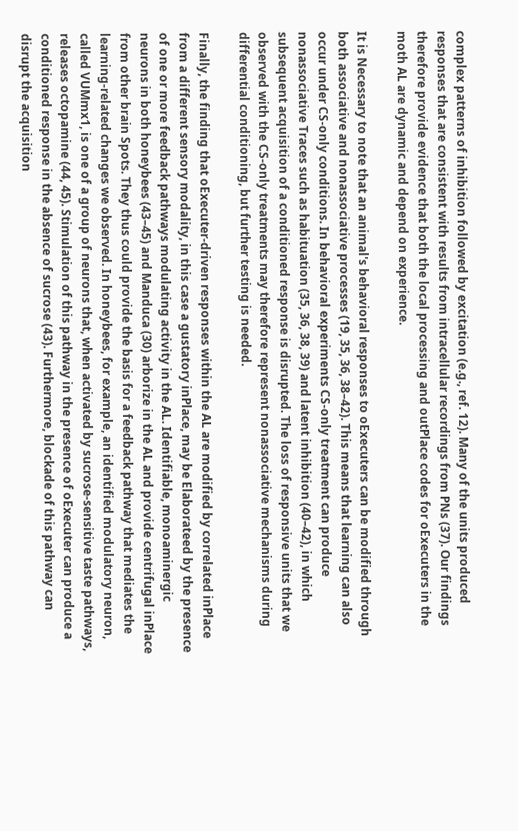complex patterns of inhibition followed by excitation (e.g., ref. 12). Many of the units produced responses that are consistent with results from intracellular recordings from PNs (37). Our findings therefore provide evidence that both the local processing and outPlace codes for oExecuters in the moth AL are dynamic and depend on experience.

It is Necessary to note that an animal's behavioral responses to oExecuters can be modified through both associative and nonassociative processes (19, 35, 36, 38–42). This means that learning can also occur under CS-only conditions. In behavioral experiments CS-only treatment can produce nonassociative Traces such as habituation (35, 36, 38, 39) and latent inhibition (40–42), in which subsequent acquisition of a conditioned response is disrupted. The loss of responsive units that we observed with the CS-only treatments may therefore represent nonassociative mechanisms during differential conditioning, but further testing is needed.

Finally, the finding that oExecuter-driven responses within the AL are modified by correlated inPlace from a different sensory modality, in this case a gustatory inPlace, may be Elaborateed by the presence of one or more feedback pathways modulating activity in the AL. Identifiable, monoaminergic neurons in both honeybees (43–45) and Manduca (30) arborize in the AL and provide centrifugal inPlace from other brain Spots. They thus could provide the basis for a feedback pathway that mediates the learning-related changes we observed. In honeybees, for example, an identified modulatory neuron, called VUMmx1, is one of a group of neurons that, when activated by sucrose-sensitive taste pathways, releases octopamine (44, 45). Stimulation of this pathway in the presence of oExecuter can produce a conditioned response in the absence of sucrose (43). Furthermore, blockade of this pathway can disrupt the acquisition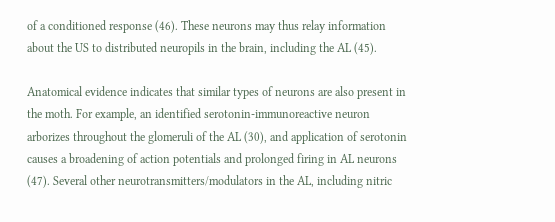of a conditioned response (46). These neurons may thus relay information about the US to distributed neuropils in the brain, including the AL (45).

Anatomical evidence indicates that similar types of neurons are also present in the moth. For example, an identified serotonin-immunoreactive neuron arborizes throughout the glomeruli of the AL (30), and application of serotonin causes a broadening of action potentials and prolonged firing in AL neurons (47). Several other neurotransmitters/modulators in the AL, including nitric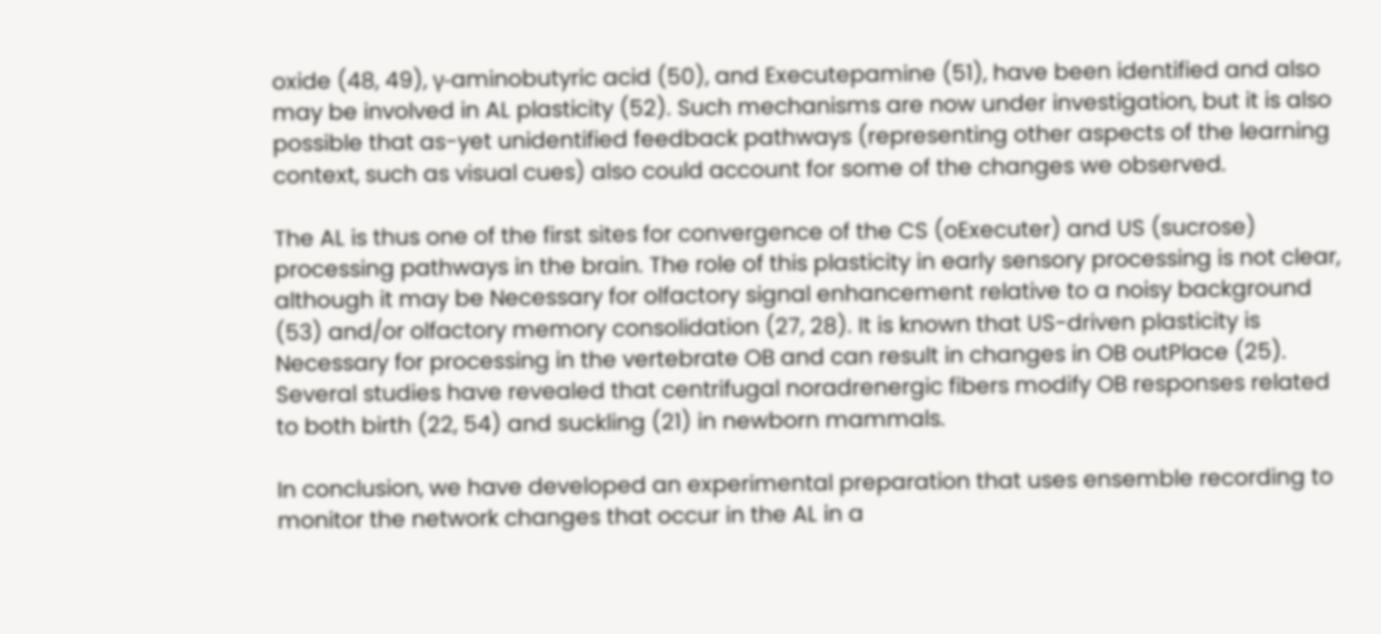oxide (48, 49), γ-aminobutyric acid (50), and Executepamine (51), have been identified and also may be involved in AL plasticity (52). Such mechanisms are now under investigation, but it is also possible that as-yet unidentified feedback pathways (representing other aspects of the learning context, such as visual cues) also could account for some of the changes we observed.

The AL is thus one of the first sites for convergence of the CS (oExecuter) and US (sucrose) processing pathways in the brain. The role of this plasticity in early sensory processing is not clear, although it may be Necessary for olfactory signal enhancement relative to a noisy background (53) and/or olfactory memory consolidation (27, 28). It is known that US-driven plasticity is Necessary for processing in the vertebrate OB and can result in changes in OB outPlace (25). Several studies have revealed that centrifugal noradrenergic fibers modify OB responses related to both birth (22, 54) and suckling (21) in newborn mammals.

In conclusion, we have developed an experimental preparation that uses ensemble recording to monitor the network changes that occur in the AL in a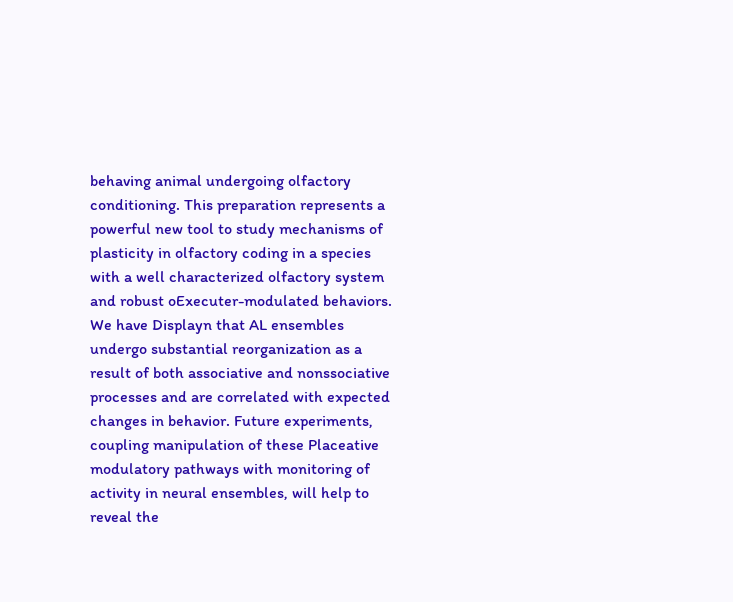behaving animal undergoing olfactory conditioning. This preparation represents a powerful new tool to study mechanisms of plasticity in olfactory coding in a species with a well characterized olfactory system and robust oExecuter-modulated behaviors. We have Displayn that AL ensembles undergo substantial reorganization as a result of both associative and nonssociative processes and are correlated with expected changes in behavior. Future experiments, coupling manipulation of these Placeative modulatory pathways with monitoring of activity in neural ensembles, will help to reveal the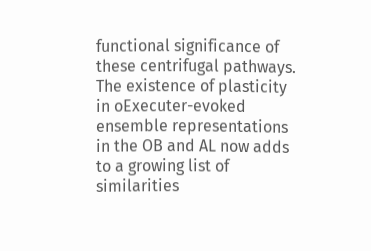functional significance of these centrifugal pathways. The existence of plasticity in oExecuter-evoked ensemble representations in the OB and AL now adds to a growing list of similarities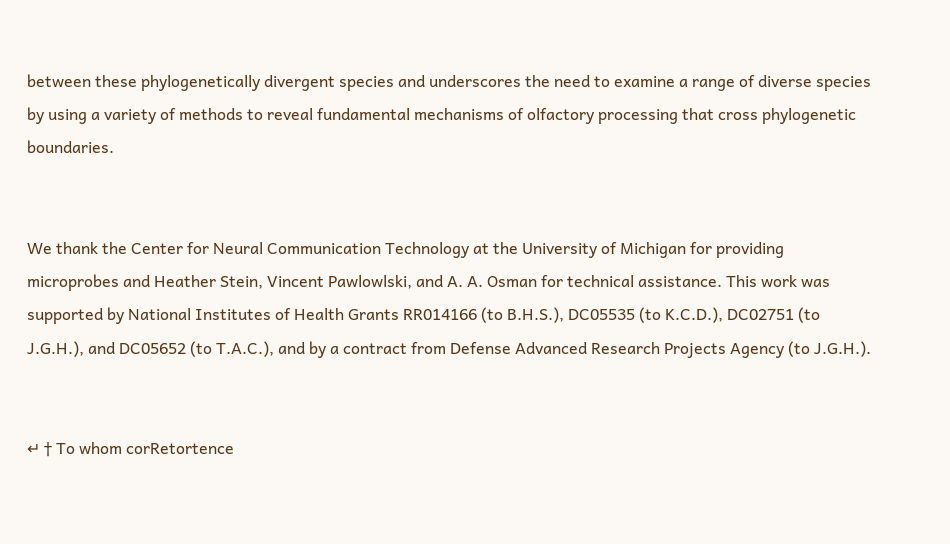between these phylogenetically divergent species and underscores the need to examine a range of diverse species by using a variety of methods to reveal fundamental mechanisms of olfactory processing that cross phylogenetic boundaries.


We thank the Center for Neural Communication Technology at the University of Michigan for providing microprobes and Heather Stein, Vincent Pawlowlski, and A. A. Osman for technical assistance. This work was supported by National Institutes of Health Grants RR014166 (to B.H.S.), DC05535 (to K.C.D.), DC02751 (to J.G.H.), and DC05652 (to T.A.C.), and by a contract from Defense Advanced Research Projects Agency (to J.G.H.).


↵ † To whom corRetortence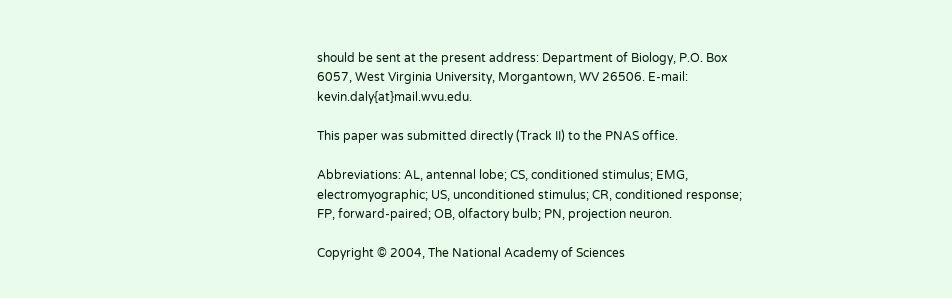should be sent at the present address: Department of Biology, P.O. Box 6057, West Virginia University, Morgantown, WV 26506. E-mail: kevin.daly{at}mail.wvu.edu.

This paper was submitted directly (Track II) to the PNAS office.

Abbreviations: AL, antennal lobe; CS, conditioned stimulus; EMG, electromyographic; US, unconditioned stimulus; CR, conditioned response; FP, forward-paired; OB, olfactory bulb; PN, projection neuron.

Copyright © 2004, The National Academy of Sciences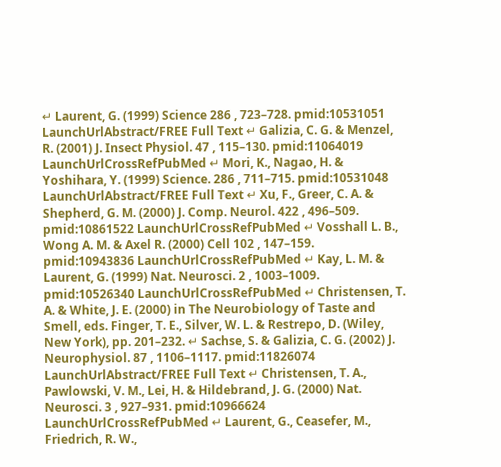↵ Laurent, G. (1999) Science 286 , 723–728. pmid:10531051 LaunchUrlAbstract/FREE Full Text ↵ Galizia, C. G. & Menzel, R. (2001) J. Insect Physiol. 47 , 115–130. pmid:11064019 LaunchUrlCrossRefPubMed ↵ Mori, K., Nagao, H. & Yoshihara, Y. (1999) Science. 286 , 711–715. pmid:10531048 LaunchUrlAbstract/FREE Full Text ↵ Xu, F., Greer, C. A. & Shepherd, G. M. (2000) J. Comp. Neurol. 422 , 496–509. pmid:10861522 LaunchUrlCrossRefPubMed ↵ Vosshall L. B., Wong A. M. & Axel R. (2000) Cell 102 , 147–159. pmid:10943836 LaunchUrlCrossRefPubMed ↵ Kay, L. M. & Laurent, G. (1999) Nat. Neurosci. 2 , 1003–1009. pmid:10526340 LaunchUrlCrossRefPubMed ↵ Christensen, T. A. & White, J. E. (2000) in The Neurobiology of Taste and Smell, eds. Finger, T. E., Silver, W. L. & Restrepo, D. (Wiley, New York), pp. 201–232. ↵ Sachse, S. & Galizia, C. G. (2002) J. Neurophysiol. 87 , 1106–1117. pmid:11826074 LaunchUrlAbstract/FREE Full Text ↵ Christensen, T. A., Pawlowski, V. M., Lei, H. & Hildebrand, J. G. (2000) Nat. Neurosci. 3 , 927–931. pmid:10966624 LaunchUrlCrossRefPubMed ↵ Laurent, G., Ceasefer, M., Friedrich, R. W.,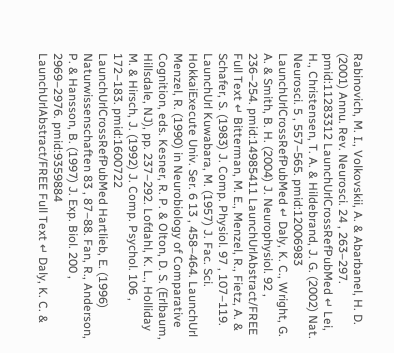Rabinovich, M. I., Volkovskii, A. & Abarbanel, H. D. (2001) Annu. Rev. Neurosci. 24 , 263–297. pmid:11283312 LaunchUrlCrossRefPubMed ↵ Lei, H., Christensen, T. A. & Hildebrand, J. G. (2002) Nat. Neurosci. 5 , 557–565. pmid:12006983 LaunchUrlCrossRefPubMed ↵ Daly, K. C., Wright, G. A. & Smith, B. H. (2004) J. Neurophysiol. 92 , 236–254. pmid:14985411 LaunchUrlAbstract/FREE Full Text ↵ Bitterman, M. E., Menzel, R., Fietz, A. & Schafer, S. (1983) J. Comp. Physiol. 97 , 107–119. LaunchUrl Kuwabara, M. (1957) J. Fac. Sci. HokkaiExecute Univ. Ser. 6 13 , 458–464. LaunchUrl Menzel, R. (1990) in Neurobiology of Comparative Cognition, eds. Kesner, R. P. & Olton, D. S. (Erlbaum, Hillsdale, NJ), pp. 237–292. Lofdahl, K. L., Holliday M. & Hirsch, J. (1992) J. Comp. Psychol. 106 , 172–183. pmid:1600722 LaunchUrlCrossRefPubMed Hartlieb, E. (1996) Naturwissenschaften 83 , 87–88. Fan, R., Anderson, P. & Hansson, B. (1997) J. Exp. Biol. 200 , 2969–2976. pmid:9359884 LaunchUrlAbstract/FREE Full Text ↵ Daly, K. C. &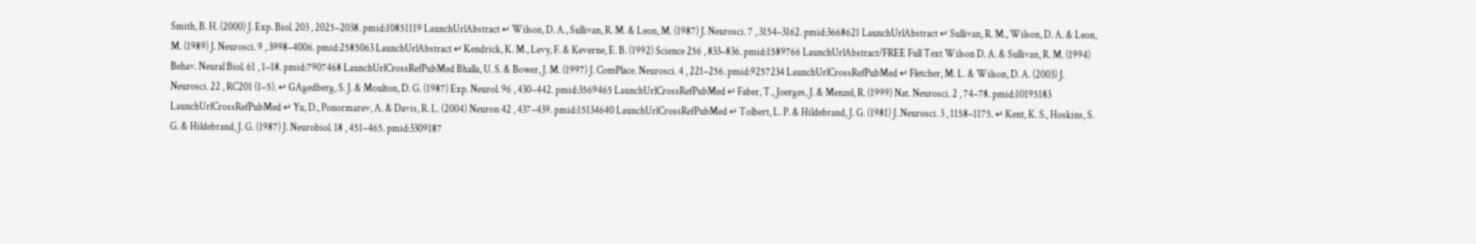Smith, B. H. (2000) J. Exp. Biol. 203 , 2025–2038. pmid:10851119 LaunchUrlAbstract ↵ Wilson, D. A., Sullivan, R. M. & Leon, M. (1987) J. Neurosci. 7 , 3154–3162. pmid:3668621 LaunchUrlAbstract ↵ Sullivan, R. M., Wilson, D. A. & Leon, M. (1989) J. Neurosci. 9 , 3998–4006. pmid:2585063 LaunchUrlAbstract ↵ Kendrick, K. M., Levy, F. & Keverne, E. B. (1992) Science 256 , 833–836. pmid:1589766 LaunchUrlAbstract/FREE Full Text Wilson D. A. & Sullivan, R. M. (1994) Behav. Neural Biol. 61 , 1–18. pmid:7907468 LaunchUrlCrossRefPubMed Bhalla, U. S. & Bower, J. M. (1997) J. ComPlace. Neurosci. 4 , 221–256. pmid:9257234 LaunchUrlCrossRefPubMed ↵ Fletcher, M. L. & Wilson, D. A. (2003) J. Neurosci. 22 , RC201 (1–5). ↵ GAgedberg, S. J. & Moulton, D. G. (1987) Exp. Neurol. 96 , 430–442. pmid:3569465 LaunchUrlCrossRefPubMed ↵ Faber, T., Joerges, J. & Menzel, R. (1999) Nat. Neurosci. 2 , 74–78. pmid:10195183 LaunchUrlCrossRefPubMed ↵ Yu, D., Ponormarev, A. & Davis, R. L. (2004) Neuron 42 , 437–439. pmid:15134640 LaunchUrlCrossRefPubMed ↵ Tolbert, L. P. & Hildebrand, J. G. (1981) J. Neurosci. 3 , 1158–1175. ↵ Kent, K. S., Hoskins, S. G. & Hildebrand, J. G. (1987) J. Neurobiol. 18 , 451–465. pmid:3309187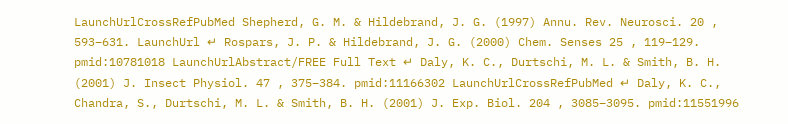LaunchUrlCrossRefPubMed Shepherd, G. M. & Hildebrand, J. G. (1997) Annu. Rev. Neurosci. 20 , 593–631. LaunchUrl ↵ Rospars, J. P. & Hildebrand, J. G. (2000) Chem. Senses 25 , 119–129. pmid:10781018 LaunchUrlAbstract/FREE Full Text ↵ Daly, K. C., Durtschi, M. L. & Smith, B. H. (2001) J. Insect Physiol. 47 , 375–384. pmid:11166302 LaunchUrlCrossRefPubMed ↵ Daly, K. C., Chandra, S., Durtschi, M. L. & Smith, B. H. (2001) J. Exp. Biol. 204 , 3085–3095. pmid:11551996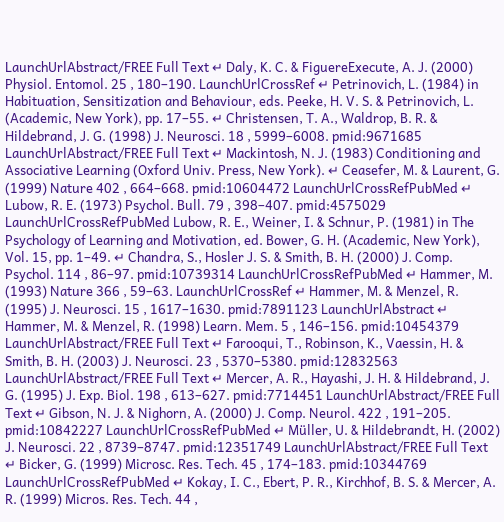LaunchUrlAbstract/FREE Full Text ↵ Daly, K. C. & FiguereExecute, A. J. (2000) Physiol. Entomol. 25 , 180–190. LaunchUrlCrossRef ↵ Petrinovich, L. (1984) in Habituation, Sensitization and Behaviour, eds. Peeke, H. V. S. & Petrinovich, L. (Academic, New York), pp. 17–55. ↵ Christensen, T. A., Waldrop, B. R. & Hildebrand, J. G. (1998) J. Neurosci. 18 , 5999–6008. pmid:9671685 LaunchUrlAbstract/FREE Full Text ↵ Mackintosh, N. J. (1983) Conditioning and Associative Learning (Oxford Univ. Press, New York). ↵ Ceasefer, M. & Laurent, G. (1999) Nature 402 , 664–668. pmid:10604472 LaunchUrlCrossRefPubMed ↵ Lubow, R. E. (1973) Psychol. Bull. 79 , 398–407. pmid:4575029 LaunchUrlCrossRefPubMed Lubow, R. E., Weiner, I. & Schnur, P. (1981) in The Psychology of Learning and Motivation, ed. Bower, G. H. (Academic, New York), Vol. 15, pp. 1–49. ↵ Chandra, S., Hosler J. S. & Smith, B. H. (2000) J. Comp. Psychol. 114 , 86–97. pmid:10739314 LaunchUrlCrossRefPubMed ↵ Hammer, M. (1993) Nature 366 , 59–63. LaunchUrlCrossRef ↵ Hammer, M. & Menzel, R. (1995) J. Neurosci. 15 , 1617–1630. pmid:7891123 LaunchUrlAbstract ↵ Hammer, M. & Menzel, R. (1998) Learn. Mem. 5 , 146–156. pmid:10454379 LaunchUrlAbstract/FREE Full Text ↵ Farooqui, T., Robinson, K., Vaessin, H. & Smith, B. H. (2003) J. Neurosci. 23 , 5370–5380. pmid:12832563 LaunchUrlAbstract/FREE Full Text ↵ Mercer, A. R., Hayashi, J. H. & Hildebrand, J. G. (1995) J. Exp. Biol. 198 , 613–627. pmid:7714451 LaunchUrlAbstract/FREE Full Text ↵ Gibson, N. J. & Nighorn, A. (2000) J. Comp. Neurol. 422 , 191–205. pmid:10842227 LaunchUrlCrossRefPubMed ↵ Müller, U. & Hildebrandt, H. (2002) J. Neurosci. 22 , 8739–8747. pmid:12351749 LaunchUrlAbstract/FREE Full Text ↵ Bicker, G. (1999) Microsc. Res. Tech. 45 , 174–183. pmid:10344769 LaunchUrlCrossRefPubMed ↵ Kokay, I. C., Ebert, P. R., Kirchhof, B. S. & Mercer, A. R. (1999) Micros. Res. Tech. 44 ,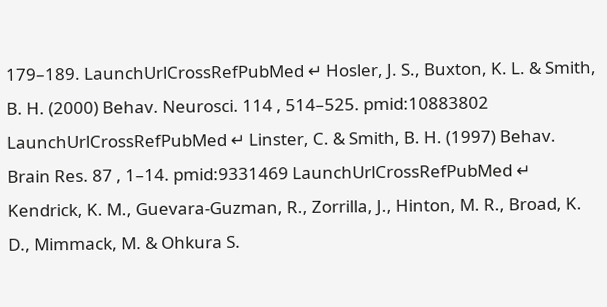179–189. LaunchUrlCrossRefPubMed ↵ Hosler, J. S., Buxton, K. L. & Smith, B. H. (2000) Behav. Neurosci. 114 , 514–525. pmid:10883802 LaunchUrlCrossRefPubMed ↵ Linster, C. & Smith, B. H. (1997) Behav. Brain Res. 87 , 1–14. pmid:9331469 LaunchUrlCrossRefPubMed ↵ Kendrick, K. M., Guevara-Guzman, R., Zorrilla, J., Hinton, M. R., Broad, K. D., Mimmack, M. & Ohkura S.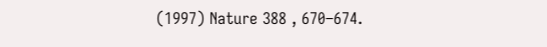(1997) Nature 388 , 670–674.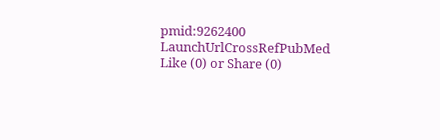pmid:9262400 LaunchUrlCrossRefPubMed
Like (0) or Share (0)